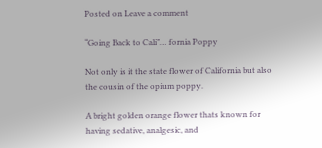Posted on Leave a comment

“Going Back to Cali”… fornia Poppy

Not only is it the state flower of California but also the cousin of the opium poppy.

A bright golden orange flower thats known for having sedative, analgesic, and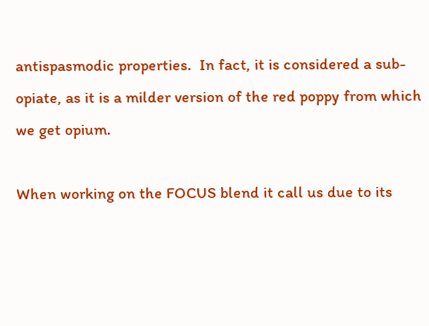antispasmodic properties.  In fact, it is considered a sub-opiate, as it is a milder version of the red poppy from which we get opium.

When working on the FOCUS blend it call us due to its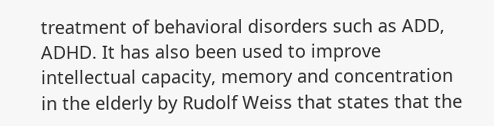treatment of behavioral disorders such as ADD, ADHD. It has also been used to improve intellectual capacity, memory and concentration in the elderly by Rudolf Weiss that states that the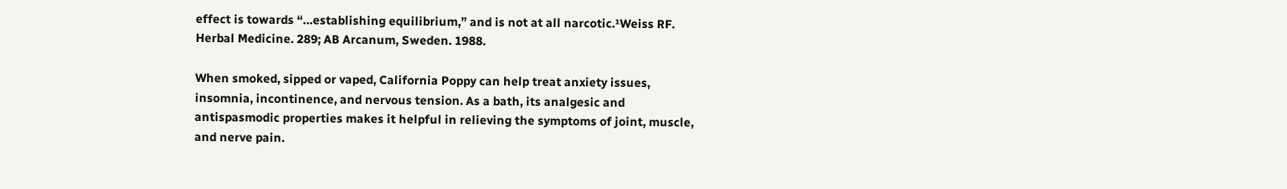effect is towards “…establishing equilibrium,” and is not at all narcotic.¹Weiss RF. Herbal Medicine. 289; AB Arcanum, Sweden. 1988.

When smoked, sipped or vaped, California Poppy can help treat anxiety issues, insomnia, incontinence, and nervous tension. As a bath, its analgesic and antispasmodic properties makes it helpful in relieving the symptoms of joint, muscle, and nerve pain.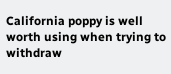California poppy is well worth using when trying to withdraw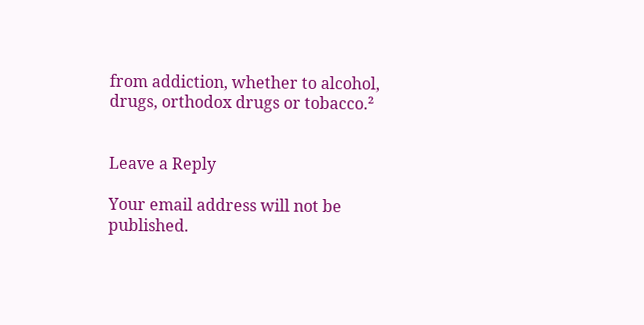from addiction, whether to alcohol, drugs, orthodox drugs or tobacco.²


Leave a Reply

Your email address will not be published.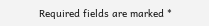Required fields are marked *